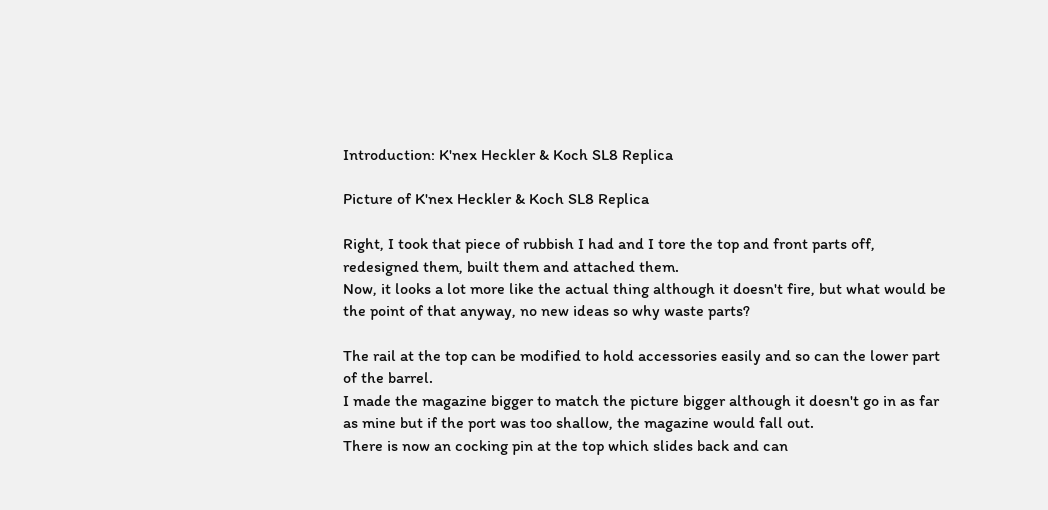Introduction: K'nex Heckler & Koch SL8 Replica

Picture of K'nex Heckler & Koch SL8 Replica

Right, I took that piece of rubbish I had and I tore the top and front parts off, redesigned them, built them and attached them.
Now, it looks a lot more like the actual thing although it doesn't fire, but what would be the point of that anyway, no new ideas so why waste parts?

The rail at the top can be modified to hold accessories easily and so can the lower part of the barrel.
I made the magazine bigger to match the picture bigger although it doesn't go in as far as mine but if the port was too shallow, the magazine would fall out.
There is now an cocking pin at the top which slides back and can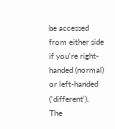be accessed from either side if you're right-handed (normal) or left-handed ('different').
The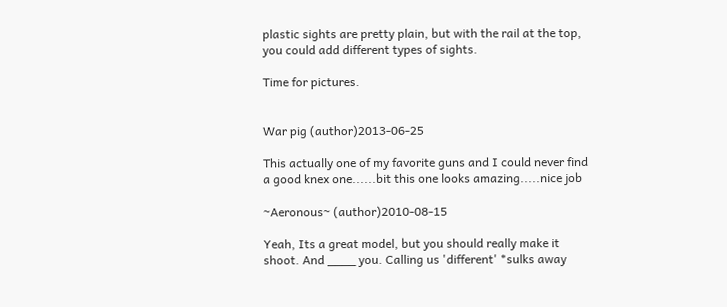plastic sights are pretty plain, but with the rail at the top, you could add different types of sights.

Time for pictures.


War pig (author)2013-06-25

This actually one of my favorite guns and I could never find a good knex one......bit this one looks amazing.....nice job

~Aeronous~ (author)2010-08-15

Yeah, Its a great model, but you should really make it shoot. And ____ you. Calling us 'different' *sulks away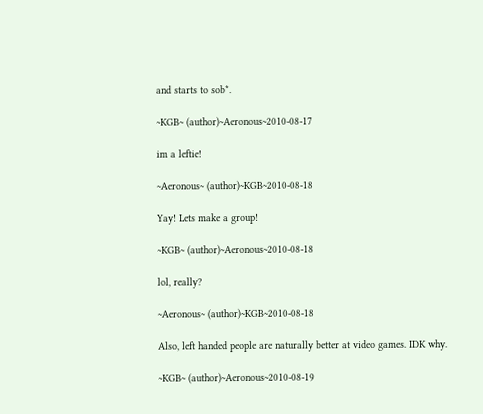and starts to sob*.

~KGB~ (author)~Aeronous~2010-08-17

im a leftie!

~Aeronous~ (author)~KGB~2010-08-18

Yay! Lets make a group!

~KGB~ (author)~Aeronous~2010-08-18

lol, really?

~Aeronous~ (author)~KGB~2010-08-18

Also, left handed people are naturally better at video games. IDK why.

~KGB~ (author)~Aeronous~2010-08-19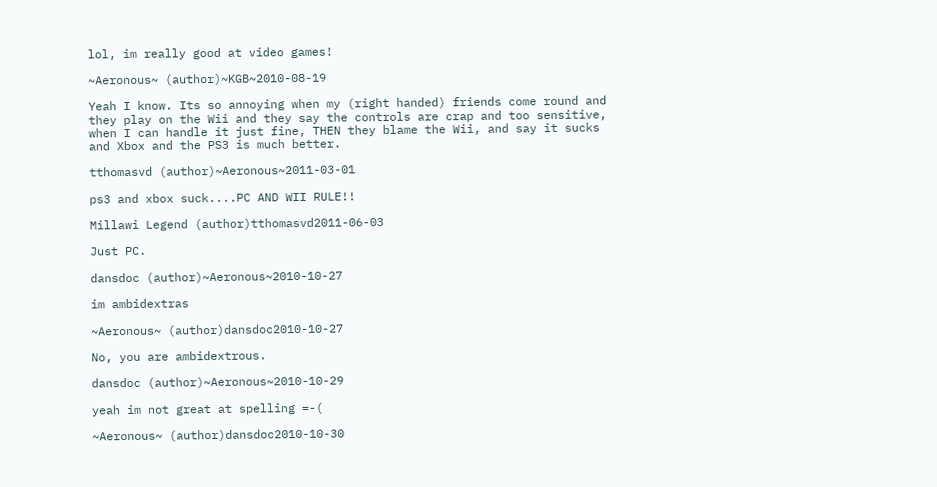lol, im really good at video games!

~Aeronous~ (author)~KGB~2010-08-19

Yeah I know. Its so annoying when my (right handed) friends come round and they play on the Wii and they say the controls are crap and too sensitive, when I can handle it just fine, THEN they blame the Wii, and say it sucks and Xbox and the PS3 is much better.

tthomasvd (author)~Aeronous~2011-03-01

ps3 and xbox suck....PC AND WII RULE!!

Millawi Legend (author)tthomasvd2011-06-03

Just PC.

dansdoc (author)~Aeronous~2010-10-27

im ambidextras

~Aeronous~ (author)dansdoc2010-10-27

No, you are ambidextrous.

dansdoc (author)~Aeronous~2010-10-29

yeah im not great at spelling =-(

~Aeronous~ (author)dansdoc2010-10-30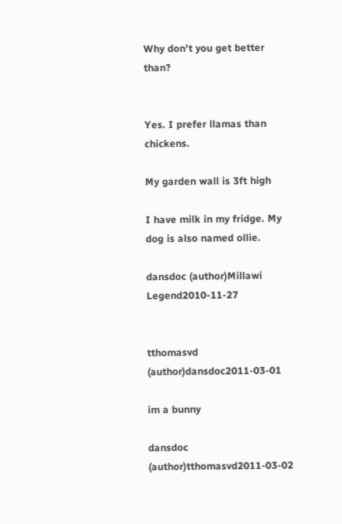Why don't you get better than?


Yes. I prefer llamas than chickens.

My garden wall is 3ft high

I have milk in my fridge. My dog is also named ollie.

dansdoc (author)Millawi Legend2010-11-27


tthomasvd (author)dansdoc2011-03-01

im a bunny

dansdoc (author)tthomasvd2011-03-02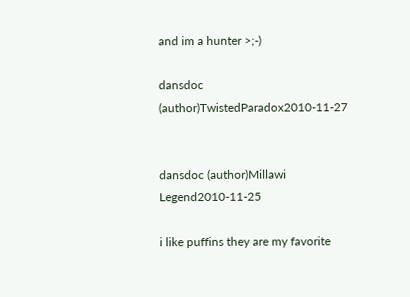and im a hunter >;-)

dansdoc (author)TwistedParadox2010-11-27


dansdoc (author)Millawi Legend2010-11-25

i like puffins they are my favorite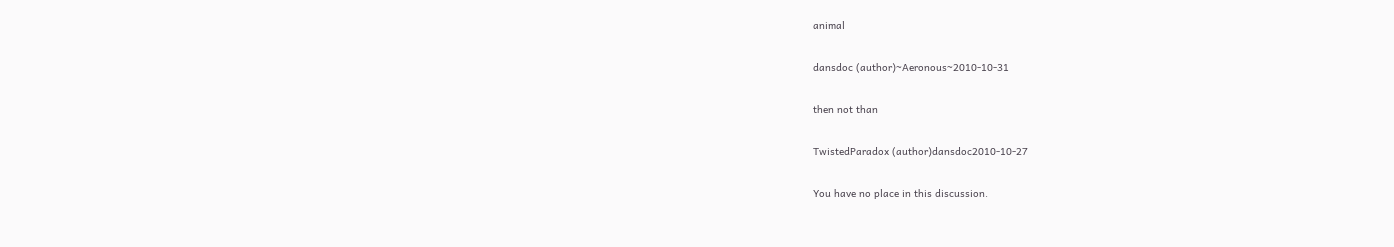animal

dansdoc (author)~Aeronous~2010-10-31

then not than

TwistedParadox (author)dansdoc2010-10-27

You have no place in this discussion.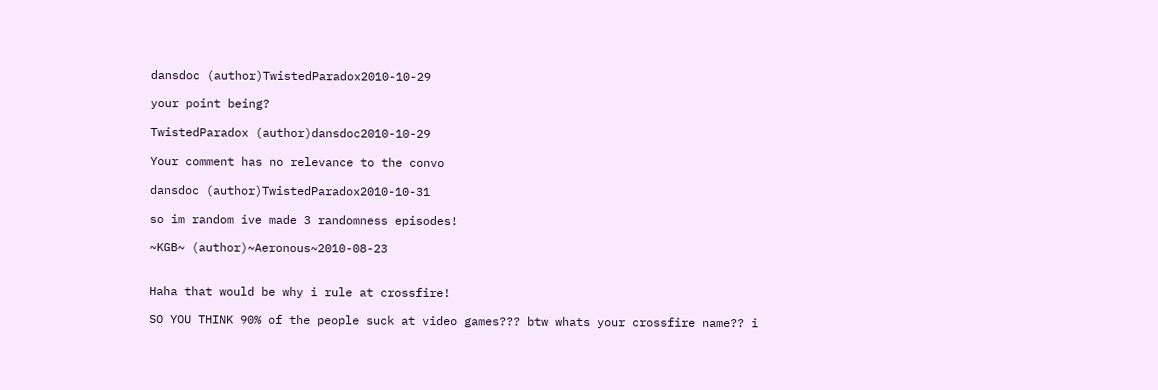dansdoc (author)TwistedParadox2010-10-29

your point being?

TwistedParadox (author)dansdoc2010-10-29

Your comment has no relevance to the convo

dansdoc (author)TwistedParadox2010-10-31

so im random ive made 3 randomness episodes!

~KGB~ (author)~Aeronous~2010-08-23


Haha that would be why i rule at crossfire!

SO YOU THINK 90% of the people suck at video games??? btw whats your crossfire name?? i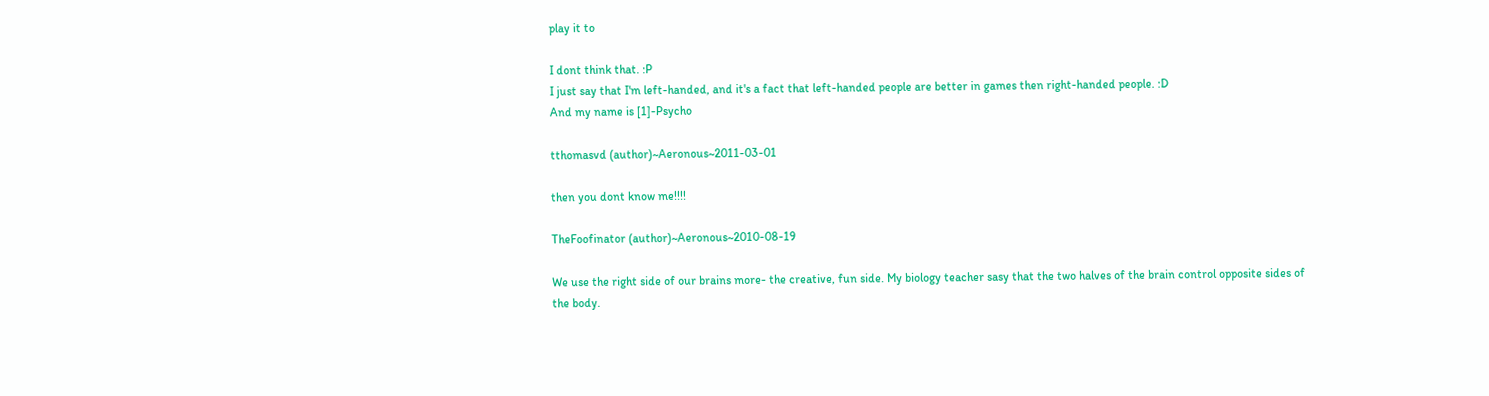play it to

I dont think that. :P
I just say that I'm left-handed, and it's a fact that left-handed people are better in games then right-handed people. :D
And my name is [1]-Psycho

tthomasvd (author)~Aeronous~2011-03-01

then you dont know me!!!!

TheFoofinator (author)~Aeronous~2010-08-19

We use the right side of our brains more- the creative, fun side. My biology teacher sasy that the two halves of the brain control opposite sides of the body.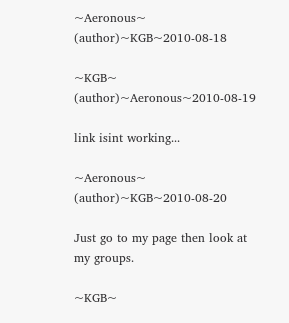~Aeronous~ (author)~KGB~2010-08-18

~KGB~ (author)~Aeronous~2010-08-19

link isint working...

~Aeronous~ (author)~KGB~2010-08-20

Just go to my page then look at my groups.

~KGB~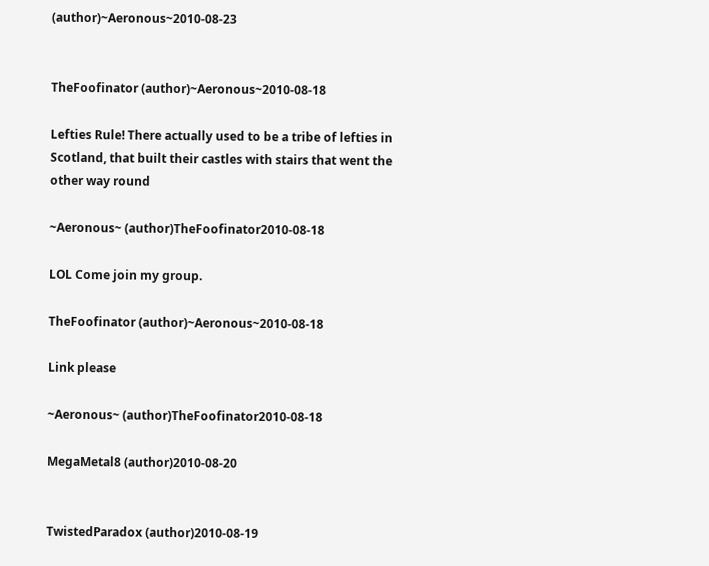(author)~Aeronous~2010-08-23


TheFoofinator (author)~Aeronous~2010-08-18

Lefties Rule! There actually used to be a tribe of lefties in Scotland, that built their castles with stairs that went the other way round

~Aeronous~ (author)TheFoofinator2010-08-18

LOL Come join my group.

TheFoofinator (author)~Aeronous~2010-08-18

Link please

~Aeronous~ (author)TheFoofinator2010-08-18

MegaMetal8 (author)2010-08-20


TwistedParadox (author)2010-08-19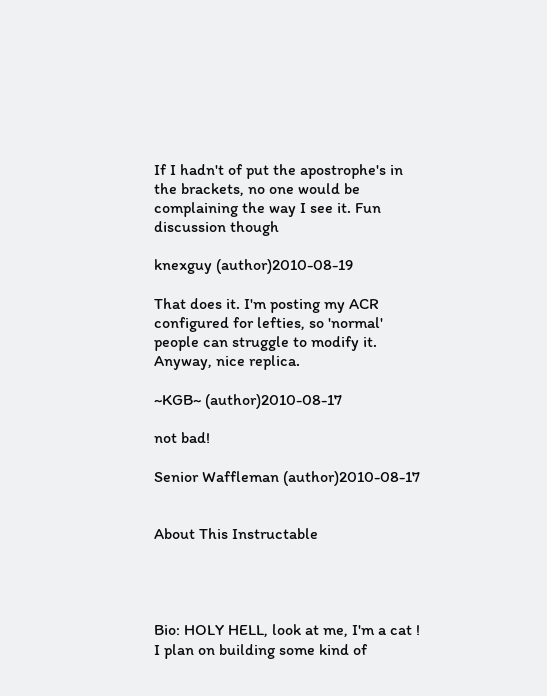If I hadn't of put the apostrophe's in the brackets, no one would be complaining the way I see it. Fun discussion though

knexguy (author)2010-08-19

That does it. I'm posting my ACR configured for lefties, so 'normal' people can struggle to modify it. Anyway, nice replica.

~KGB~ (author)2010-08-17

not bad!

Senior Waffleman (author)2010-08-17


About This Instructable




Bio: HOLY HELL, look at me, I'm a cat ! I plan on building some kind of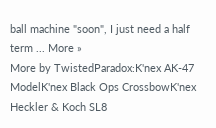ball machine "soon", I just need a half term ... More »
More by TwistedParadox:K'nex AK-47 ModelK'nex Black Ops CrossbowK'nex Heckler & Koch SL8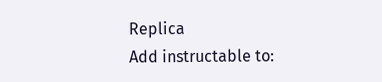Replica
Add instructable to: